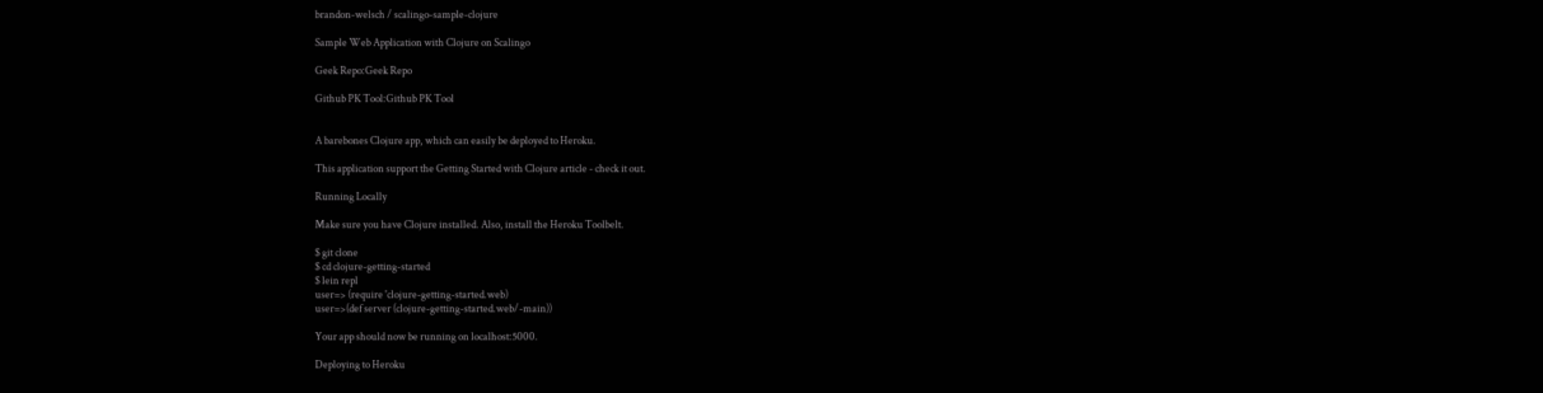brandon-welsch / scalingo-sample-clojure

Sample Web Application with Clojure on Scalingo

Geek Repo:Geek Repo

Github PK Tool:Github PK Tool


A barebones Clojure app, which can easily be deployed to Heroku.

This application support the Getting Started with Clojure article - check it out.

Running Locally

Make sure you have Clojure installed. Also, install the Heroku Toolbelt.

$ git clone
$ cd clojure-getting-started
$ lein repl
user=> (require 'clojure-getting-started.web)
user=>(def server (clojure-getting-started.web/-main))

Your app should now be running on localhost:5000.

Deploying to Heroku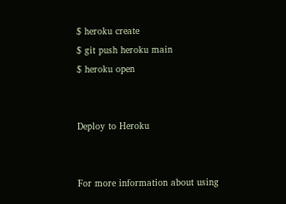$ heroku create
$ git push heroku main
$ heroku open


Deploy to Heroku


For more information about using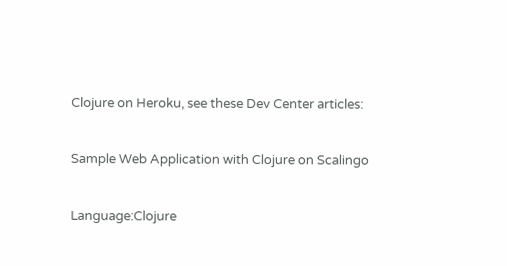Clojure on Heroku, see these Dev Center articles:


Sample Web Application with Clojure on Scalingo


Language:Clojure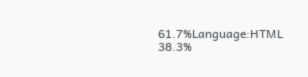61.7%Language:HTML 38.3%